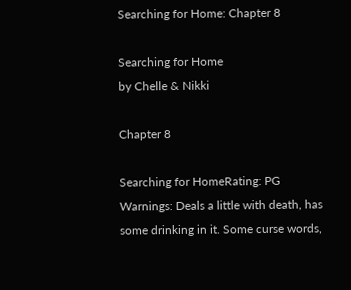Searching for Home: Chapter 8

Searching for Home
by Chelle & Nikki

Chapter 8

Searching for HomeRating: PG
Warnings: Deals a little with death, has some drinking in it. Some curse words,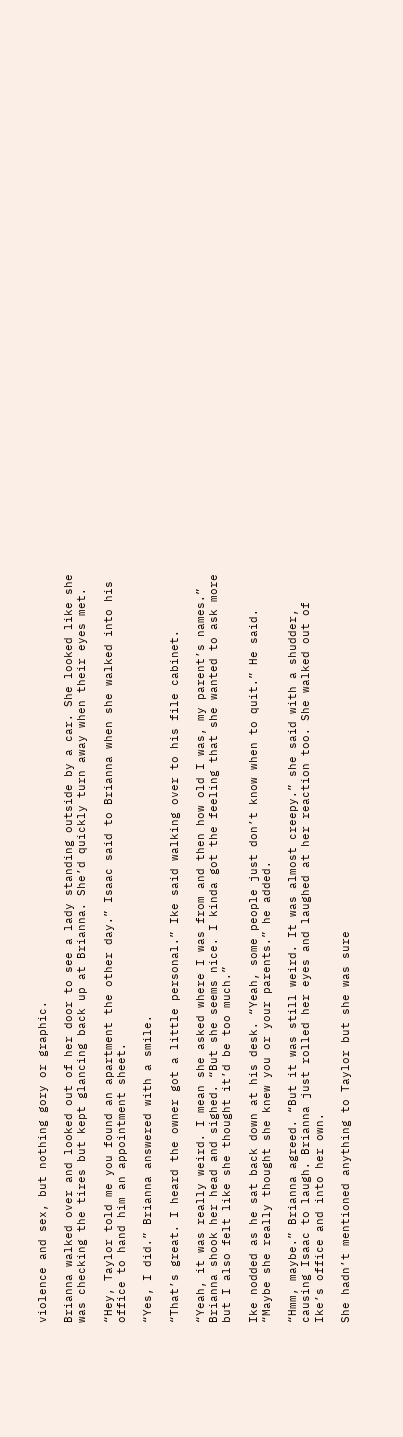violence and sex, but nothing gory or graphic.

Brianna walked over and looked out of her door to see a lady standing outside by a car. She looked like she was checking the tires but kept glancing back up at Brianna. She’d quickly turn away when their eyes met.

“Hey, Taylor told me you found an apartment the other day.” Isaac said to Brianna when she walked into his office to hand him an appointment sheet.

“Yes, I did.” Brianna answered with a smile.

“That’s great. I heard the owner got a little personal.” Ike said walking over to his file cabinet.

“Yeah, it was really weird. I mean she asked where I was from and then how old I was, my parent’s names.” Brianna shook her head and sighed. “But she seems nice. I kinda got the feeling that she wanted to ask more but I also felt like she thought it’d be too much.”

Ike nodded as he sat back down at his desk. “Yeah, some people just don’t know when to quit.” He said. “Maybe she really thought she knew you or your parents.” he added.

“Hmm, maybe.” Brianna agreed. “But it was still weird. It was almost creepy.” she said with a shudder, causing Isaac to laugh. Brianna just rolled her eyes and laughed at her reaction too. She walked out of Ike’s office and into her own.

She hadn’t mentioned anything to Taylor but she was sure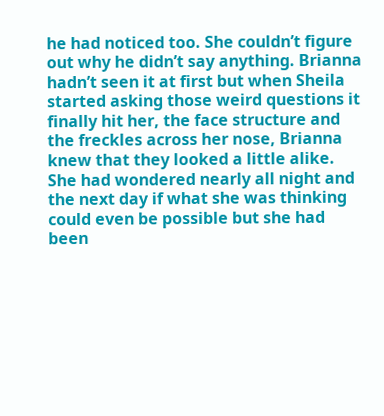he had noticed too. She couldn’t figure out why he didn’t say anything. Brianna hadn’t seen it at first but when Sheila started asking those weird questions it finally hit her, the face structure and the freckles across her nose, Brianna knew that they looked a little alike. She had wondered nearly all night and the next day if what she was thinking could even be possible but she had been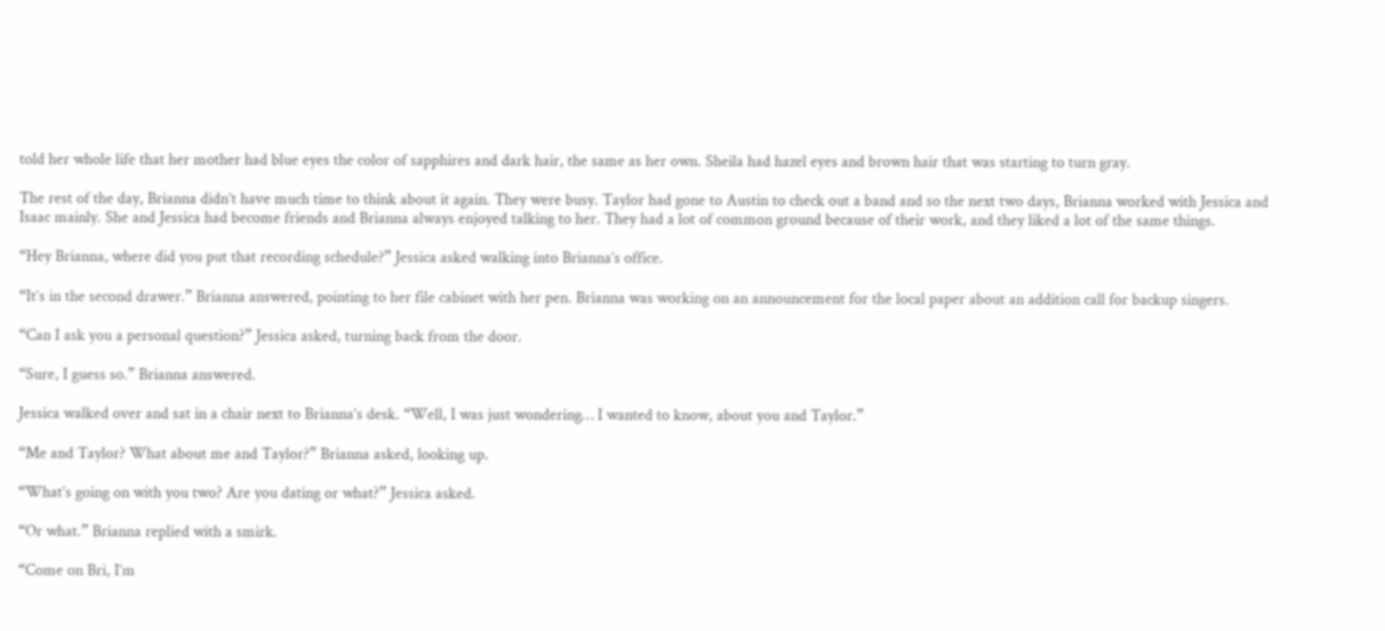told her whole life that her mother had blue eyes the color of sapphires and dark hair, the same as her own. Sheila had hazel eyes and brown hair that was starting to turn gray.

The rest of the day, Brianna didn’t have much time to think about it again. They were busy. Taylor had gone to Austin to check out a band and so the next two days, Brianna worked with Jessica and Isaac mainly. She and Jessica had become friends and Brianna always enjoyed talking to her. They had a lot of common ground because of their work, and they liked a lot of the same things.

“Hey Brianna, where did you put that recording schedule?” Jessica asked walking into Brianna’s office.

“It’s in the second drawer.” Brianna answered, pointing to her file cabinet with her pen. Brianna was working on an announcement for the local paper about an addition call for backup singers.

“Can I ask you a personal question?” Jessica asked, turning back from the door.

“Sure, I guess so.” Brianna answered.

Jessica walked over and sat in a chair next to Brianna’s desk. “Well, I was just wondering… I wanted to know, about you and Taylor.”

“Me and Taylor? What about me and Taylor?” Brianna asked, looking up.

“What’s going on with you two? Are you dating or what?” Jessica asked.

“Or what.” Brianna replied with a smirk.

“Come on Bri, I’m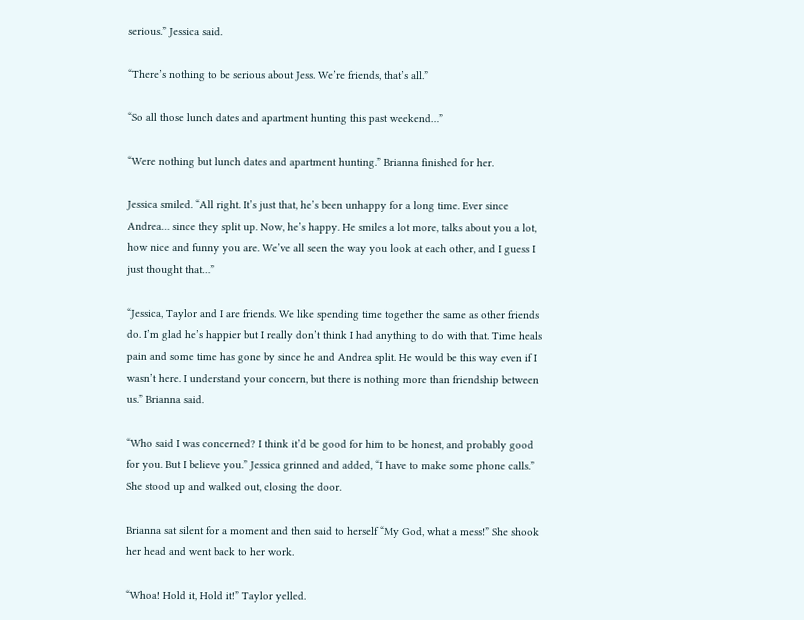serious.” Jessica said.

“There’s nothing to be serious about Jess. We’re friends, that’s all.”

“So all those lunch dates and apartment hunting this past weekend…”

“Were nothing but lunch dates and apartment hunting.” Brianna finished for her.

Jessica smiled. “All right. It’s just that, he’s been unhappy for a long time. Ever since Andrea… since they split up. Now, he’s happy. He smiles a lot more, talks about you a lot, how nice and funny you are. We’ve all seen the way you look at each other, and I guess I just thought that…”

“Jessica, Taylor and I are friends. We like spending time together the same as other friends do. I’m glad he’s happier but I really don’t think I had anything to do with that. Time heals pain and some time has gone by since he and Andrea split. He would be this way even if I wasn’t here. I understand your concern, but there is nothing more than friendship between us.” Brianna said.

“Who said I was concerned? I think it’d be good for him to be honest, and probably good for you. But I believe you.” Jessica grinned and added, “I have to make some phone calls.” She stood up and walked out, closing the door.

Brianna sat silent for a moment and then said to herself “My God, what a mess!” She shook her head and went back to her work.

“Whoa! Hold it, Hold it!” Taylor yelled.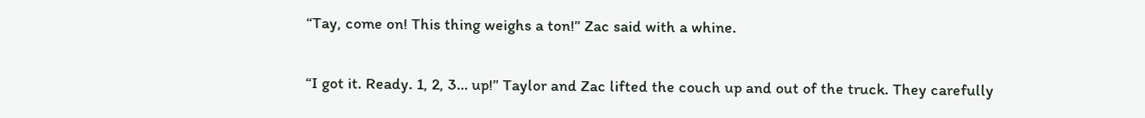“Tay, come on! This thing weighs a ton!” Zac said with a whine.

“I got it. Ready. 1, 2, 3… up!” Taylor and Zac lifted the couch up and out of the truck. They carefully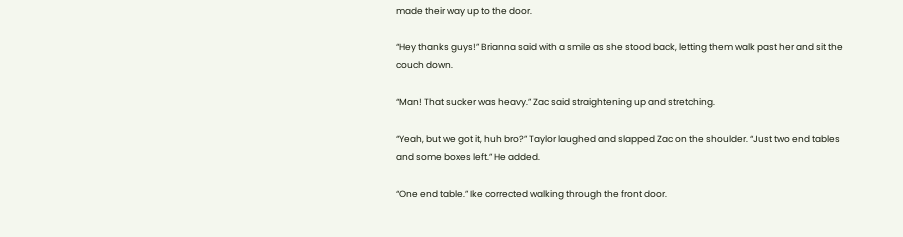made their way up to the door.

“Hey thanks guys!” Brianna said with a smile as she stood back, letting them walk past her and sit the couch down.

“Man! That sucker was heavy.” Zac said straightening up and stretching.

“Yeah, but we got it, huh bro?” Taylor laughed and slapped Zac on the shoulder. “Just two end tables and some boxes left.” He added.

“One end table.” Ike corrected walking through the front door.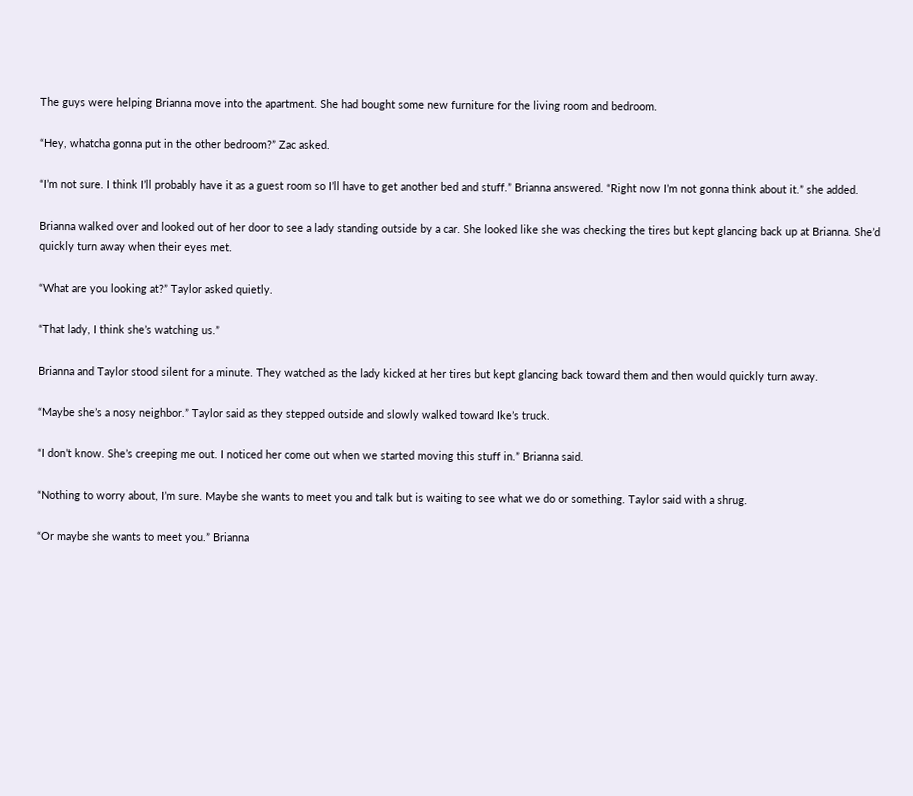The guys were helping Brianna move into the apartment. She had bought some new furniture for the living room and bedroom.

“Hey, whatcha gonna put in the other bedroom?” Zac asked.

“I’m not sure. I think I’ll probably have it as a guest room so I’ll have to get another bed and stuff.” Brianna answered. “Right now I’m not gonna think about it.” she added.

Brianna walked over and looked out of her door to see a lady standing outside by a car. She looked like she was checking the tires but kept glancing back up at Brianna. She’d quickly turn away when their eyes met.

“What are you looking at?” Taylor asked quietly.

“That lady, I think she’s watching us.”

Brianna and Taylor stood silent for a minute. They watched as the lady kicked at her tires but kept glancing back toward them and then would quickly turn away.

“Maybe she’s a nosy neighbor.” Taylor said as they stepped outside and slowly walked toward Ike’s truck.

“I don’t know. She’s creeping me out. I noticed her come out when we started moving this stuff in.” Brianna said.

“Nothing to worry about, I’m sure. Maybe she wants to meet you and talk but is waiting to see what we do or something. Taylor said with a shrug.

“Or maybe she wants to meet you.” Brianna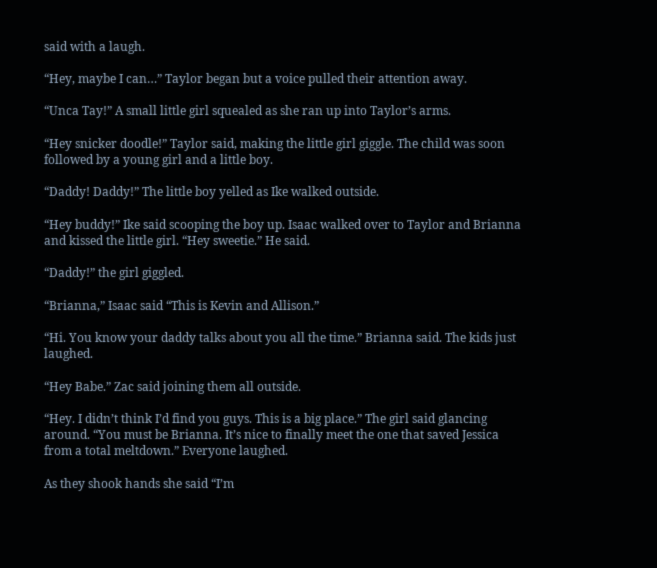said with a laugh.

“Hey, maybe I can…” Taylor began but a voice pulled their attention away.

“Unca Tay!” A small little girl squealed as she ran up into Taylor’s arms.

“Hey snicker doodle!” Taylor said, making the little girl giggle. The child was soon followed by a young girl and a little boy.

“Daddy! Daddy!” The little boy yelled as Ike walked outside.

“Hey buddy!” Ike said scooping the boy up. Isaac walked over to Taylor and Brianna and kissed the little girl. “Hey sweetie.” He said.

“Daddy!” the girl giggled.

“Brianna,” Isaac said “This is Kevin and Allison.”

“Hi. You know your daddy talks about you all the time.” Brianna said. The kids just laughed.

“Hey Babe.” Zac said joining them all outside.

“Hey. I didn’t think I’d find you guys. This is a big place.” The girl said glancing around. “You must be Brianna. It’s nice to finally meet the one that saved Jessica from a total meltdown.” Everyone laughed.

As they shook hands she said “I’m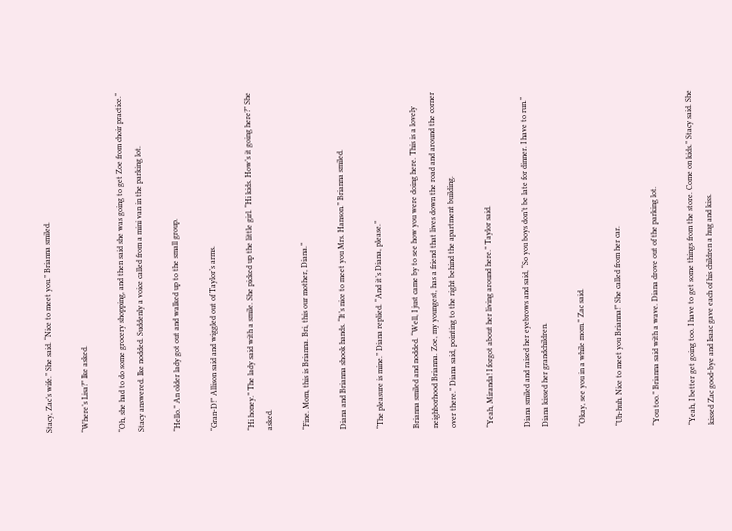Stacy, Zac’s wife.” She said. “Nice to meet you.” Brianna smiled.

“Where’s Lisa?” Ike asked.

“Oh, she had to do some grocery shopping, and then said she was going to get Zoe from choir practice.” Stacy answered. Ike nodded. Suddenly a voice called from a mini van in the parking lot.

“Hello.” An older lady got out and walked up to the small group.

“Gran-D!” Allison said and wiggled out of Taylor’s arms.

“Hi honey.” The lady said with a smile. She picked up the little girl. “Hi kids. How’s it going here?” She asked.

“Fine. Mom, this is Brianna. Bri, this our mother, Diana.”

Diana and Brianna shook hands. “It’s nice to meet you Mrs. Hanson.” Brianna smiled.

“The pleasure is mine.” Diana replied. “And it’s Diana, please.”

Brianna smiled and nodded. “Well, I just came by to see how you were doing here. This is a lovely neighborhood Brianna. Zoe, my youngest, has a friend that lives down the road and around the corner over there.” Diana said, pointing to the right behind the apartment building.

“Yeah, Miranda! I forgot about her living around here.” Taylor said.

Diana smiled and raised her eyebrows and said, “So you boys don’t be late for dinner. I have to run.” Diana kissed her grandchildren.

“Okay, see you in a while mom.” Zac said.

“Uh-huh. Nice to meet you Brianna!” She called from her car.

“You too.” Brianna said with a wave. Diana drove out of the parking lot.

“Yeah, I better get going too. I have to get some things from the store. Come on kids.” Stacy said. She kissed Zac good-bye and Isaac gave each of his children a hug and kiss.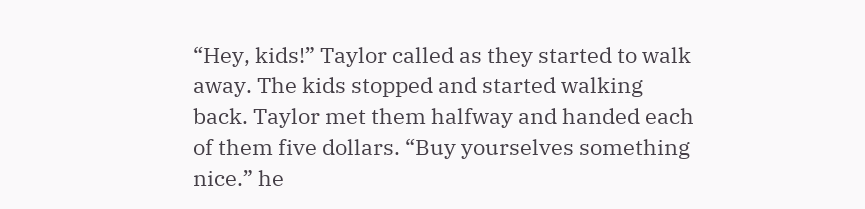“Hey, kids!” Taylor called as they started to walk away. The kids stopped and started walking back. Taylor met them halfway and handed each of them five dollars. “Buy yourselves something nice.” he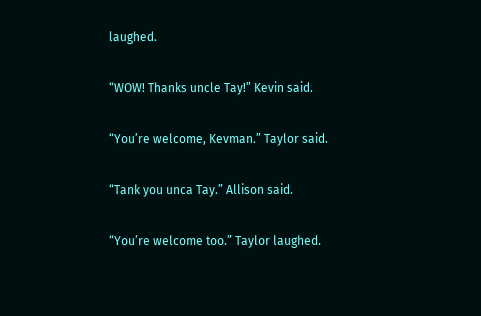laughed.

“WOW! Thanks uncle Tay!” Kevin said.

“You’re welcome, Kevman.” Taylor said.

“Tank you unca Tay.” Allison said.

“You’re welcome too.” Taylor laughed.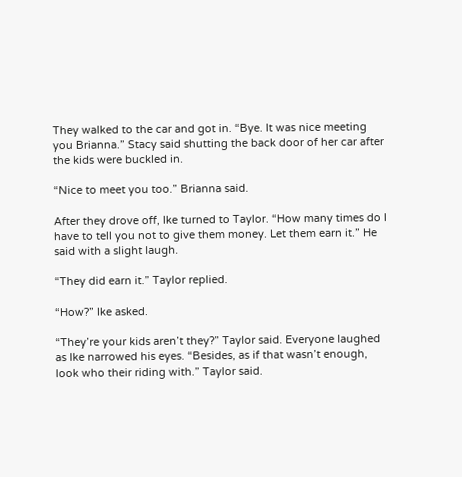They walked to the car and got in. “Bye. It was nice meeting you Brianna.” Stacy said shutting the back door of her car after the kids were buckled in.

“Nice to meet you too.” Brianna said.

After they drove off, Ike turned to Taylor. “How many times do I have to tell you not to give them money. Let them earn it.” He said with a slight laugh.

“They did earn it.” Taylor replied.

“How?” Ike asked.

“They’re your kids aren’t they?” Taylor said. Everyone laughed as Ike narrowed his eyes. “Besides, as if that wasn’t enough, look who their riding with.” Taylor said.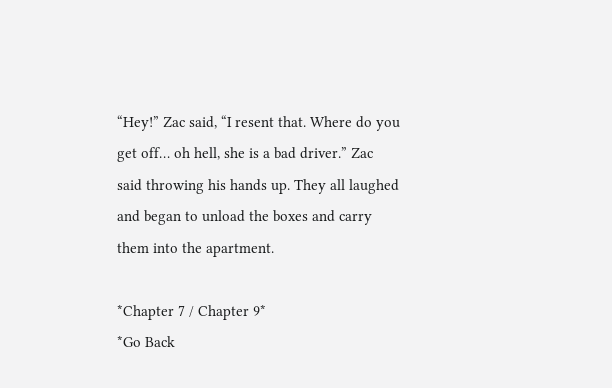“Hey!” Zac said, “I resent that. Where do you get off… oh hell, she is a bad driver.” Zac said throwing his hands up. They all laughed and began to unload the boxes and carry them into the apartment.

*Chapter 7 / Chapter 9*
*Go Back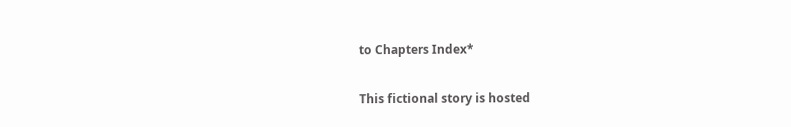to Chapters Index*

This fictional story is hosted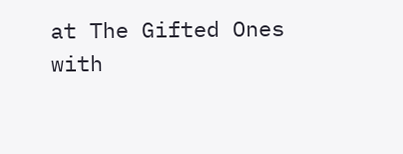at The Gifted Ones
with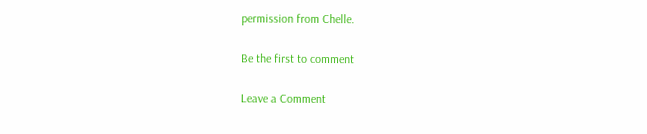permission from Chelle.

Be the first to comment

Leave a Comment